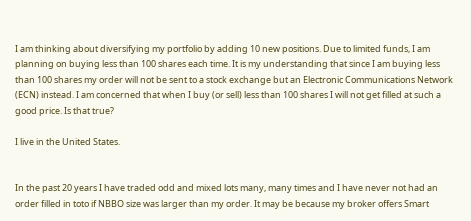I am thinking about diversifying my portfolio by adding 10 new positions. Due to limited funds, I am planning on buying less than 100 shares each time. It is my understanding that since I am buying less than 100 shares my order will not be sent to a stock exchange but an Electronic Communications Network (ECN) instead. I am concerned that when I buy (or sell) less than 100 shares I will not get filled at such a good price. Is that true?

I live in the United States.


In the past 20 years I have traded odd and mixed lots many, many times and I have never not had an order filled in toto if NBBO size was larger than my order. It may be because my broker offers Smart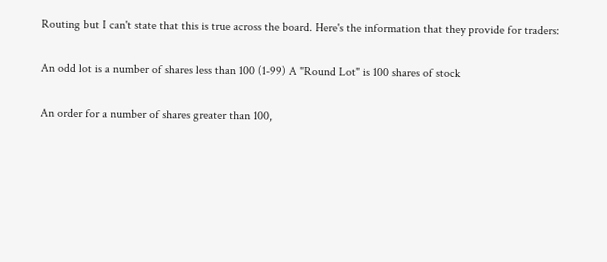Routing but I can't state that this is true across the board. Here's the information that they provide for traders:

An odd lot is a number of shares less than 100 (1-99) A "Round Lot" is 100 shares of stock

An order for a number of shares greater than 100,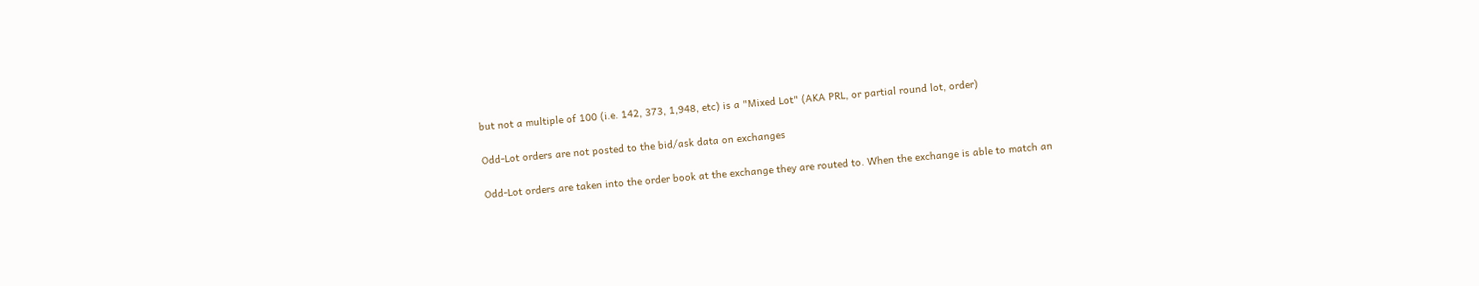but not a multiple of 100 (i.e. 142, 373, 1,948, etc) is a "Mixed Lot" (AKA PRL, or partial round lot, order)

Odd-Lot orders are not posted to the bid/ask data on exchanges

Odd-Lot orders are taken into the order book at the exchange they are routed to. When the exchange is able to match an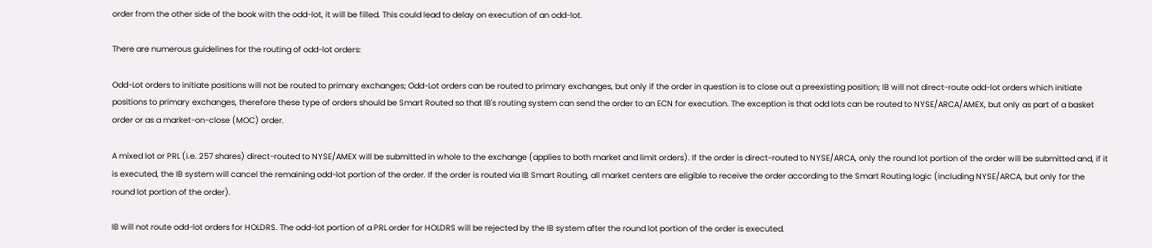order from the other side of the book with the odd-lot, it will be filled. This could lead to delay on execution of an odd-lot.

There are numerous guidelines for the routing of odd-lot orders:

Odd-Lot orders to initiate positions will not be routed to primary exchanges; Odd-Lot orders can be routed to primary exchanges, but only if the order in question is to close out a preexisting position; IB will not direct-route odd-lot orders which initiate positions to primary exchanges, therefore these type of orders should be Smart Routed so that IB's routing system can send the order to an ECN for execution. The exception is that odd lots can be routed to NYSE/ARCA/AMEX, but only as part of a basket order or as a market-on-close (MOC) order.

A mixed lot or PRL (i.e. 257 shares) direct-routed to NYSE/AMEX will be submitted in whole to the exchange (applies to both market and limit orders). If the order is direct-routed to NYSE/ARCA, only the round lot portion of the order will be submitted and, if it is executed, the IB system will cancel the remaining odd-lot portion of the order. If the order is routed via IB Smart Routing, all market centers are eligible to receive the order according to the Smart Routing logic (including NYSE/ARCA, but only for the round lot portion of the order).

IB will not route odd-lot orders for HOLDRS. The odd-lot portion of a PRL order for HOLDRS will be rejected by the IB system after the round lot portion of the order is executed.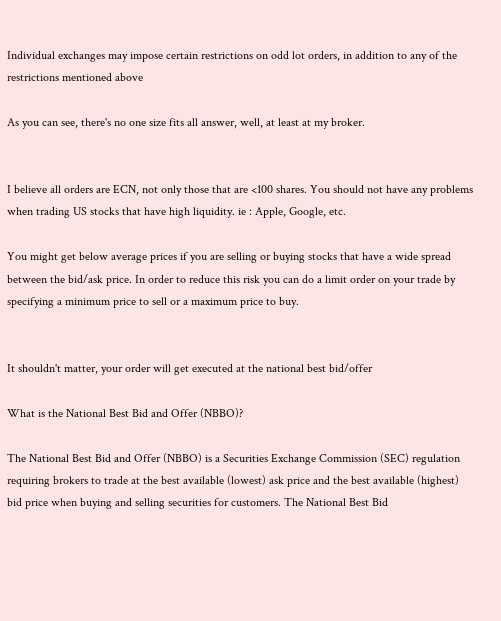Individual exchanges may impose certain restrictions on odd lot orders, in addition to any of the restrictions mentioned above

As you can see, there's no one size fits all answer, well, at least at my broker.


I believe all orders are ECN, not only those that are <100 shares. You should not have any problems when trading US stocks that have high liquidity. ie : Apple, Google, etc.

You might get below average prices if you are selling or buying stocks that have a wide spread between the bid/ask price. In order to reduce this risk you can do a limit order on your trade by specifying a minimum price to sell or a maximum price to buy.


It shouldn't matter, your order will get executed at the national best bid/offer

What is the National Best Bid and Offer (NBBO)?

The National Best Bid and Offer (NBBO) is a Securities Exchange Commission (SEC) regulation requiring brokers to trade at the best available (lowest) ask price and the best available (highest) bid price when buying and selling securities for customers. The National Best Bid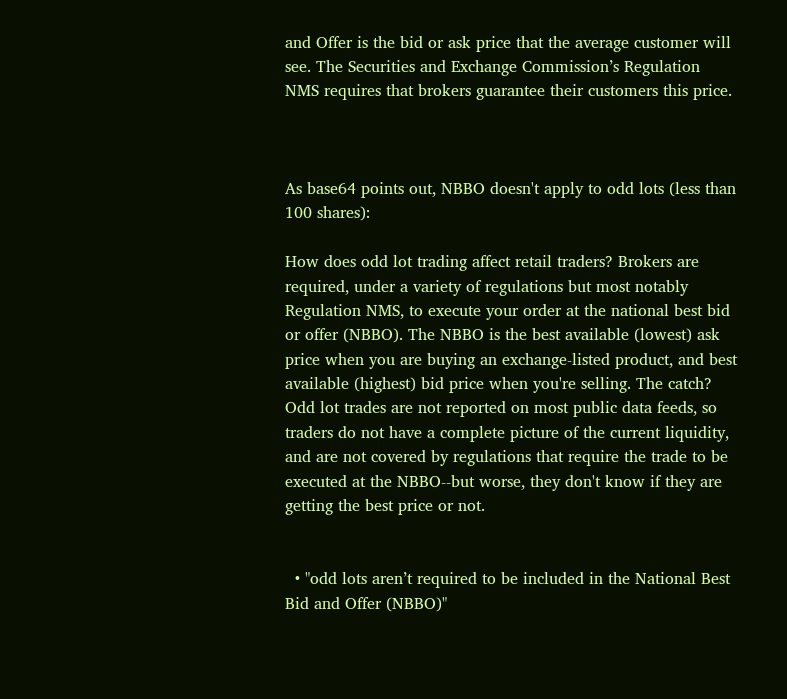and Offer is the bid or ask price that the average customer will see. The Securities and Exchange Commission’s Regulation NMS requires that brokers guarantee their customers this price.



As base64 points out, NBBO doesn't apply to odd lots (less than 100 shares):

How does odd lot trading affect retail traders? Brokers are required, under a variety of regulations but most notably Regulation NMS, to execute your order at the national best bid or offer (NBBO). The NBBO is the best available (lowest) ask price when you are buying an exchange-listed product, and best available (highest) bid price when you're selling. The catch? Odd lot trades are not reported on most public data feeds, so traders do not have a complete picture of the current liquidity, and are not covered by regulations that require the trade to be executed at the NBBO--but worse, they don't know if they are getting the best price or not.


  • "odd lots aren’t required to be included in the National Best Bid and Offer (NBBO)"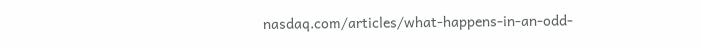nasdaq.com/articles/what-happens-in-an-odd-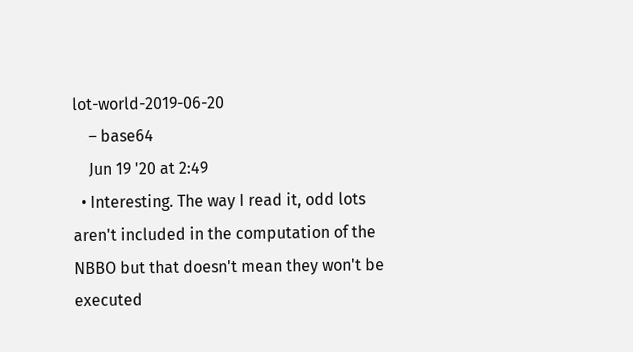lot-world-2019-06-20
    – base64
    Jun 19 '20 at 2:49
  • Interesting. The way I read it, odd lots aren't included in the computation of the NBBO but that doesn't mean they won't be executed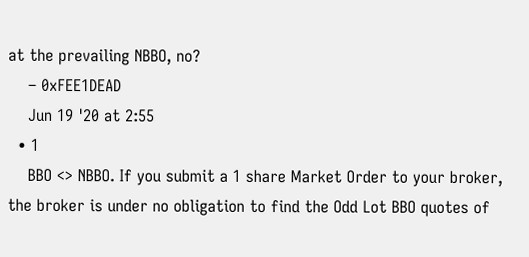at the prevailing NBBO, no?
    – 0xFEE1DEAD
    Jun 19 '20 at 2:55
  • 1
    BBO <> NBBO. If you submit a 1 share Market Order to your broker, the broker is under no obligation to find the Odd Lot BBO quotes of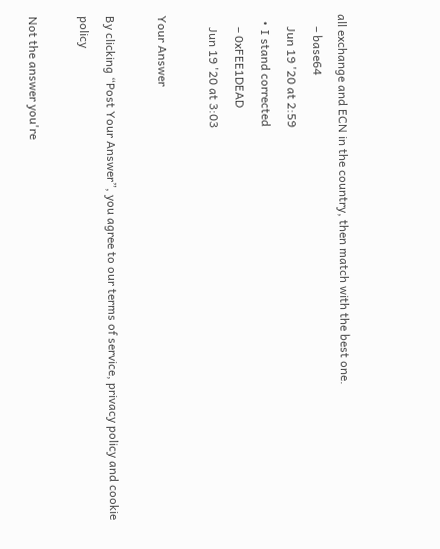all exchange and ECN in the country, then match with the best one.
    – base64
    Jun 19 '20 at 2:59
  • I stand corrected
    – 0xFEE1DEAD
    Jun 19 '20 at 3:03

Your Answer

By clicking “Post Your Answer”, you agree to our terms of service, privacy policy and cookie policy

Not the answer you're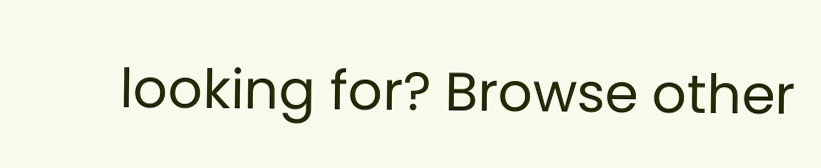looking for? Browse other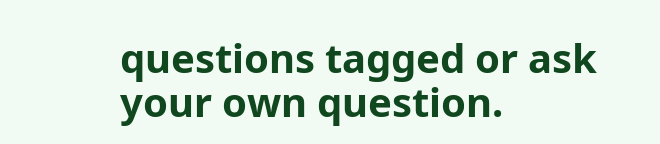questions tagged or ask your own question.